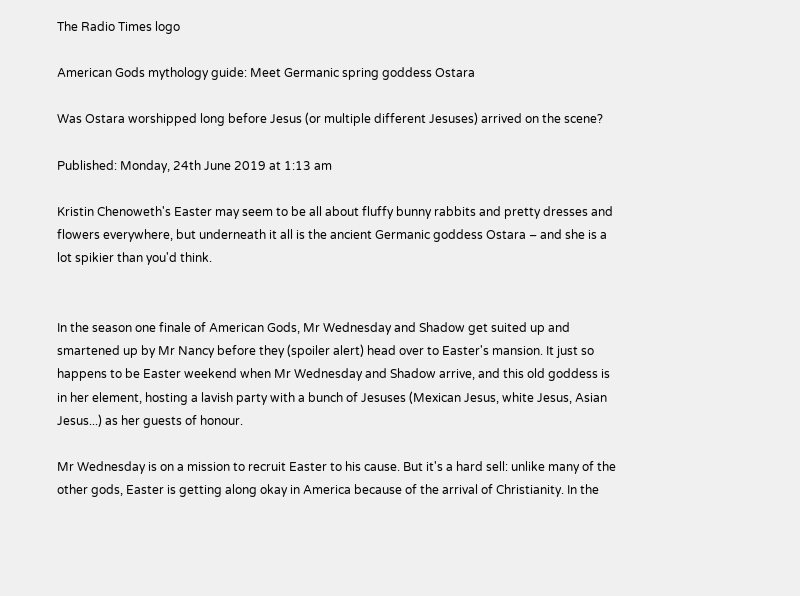The Radio Times logo

American Gods mythology guide: Meet Germanic spring goddess Ostara

Was Ostara worshipped long before Jesus (or multiple different Jesuses) arrived on the scene?

Published: Monday, 24th June 2019 at 1:13 am

Kristin Chenoweth's Easter may seem to be all about fluffy bunny rabbits and pretty dresses and flowers everywhere, but underneath it all is the ancient Germanic goddess Ostara – and she is a lot spikier than you'd think.


In the season one finale of American Gods, Mr Wednesday and Shadow get suited up and smartened up by Mr Nancy before they (spoiler alert) head over to Easter's mansion. It just so happens to be Easter weekend when Mr Wednesday and Shadow arrive, and this old goddess is in her element, hosting a lavish party with a bunch of Jesuses (Mexican Jesus, white Jesus, Asian Jesus...) as her guests of honour.

Mr Wednesday is on a mission to recruit Easter to his cause. But it's a hard sell: unlike many of the other gods, Easter is getting along okay in America because of the arrival of Christianity. In the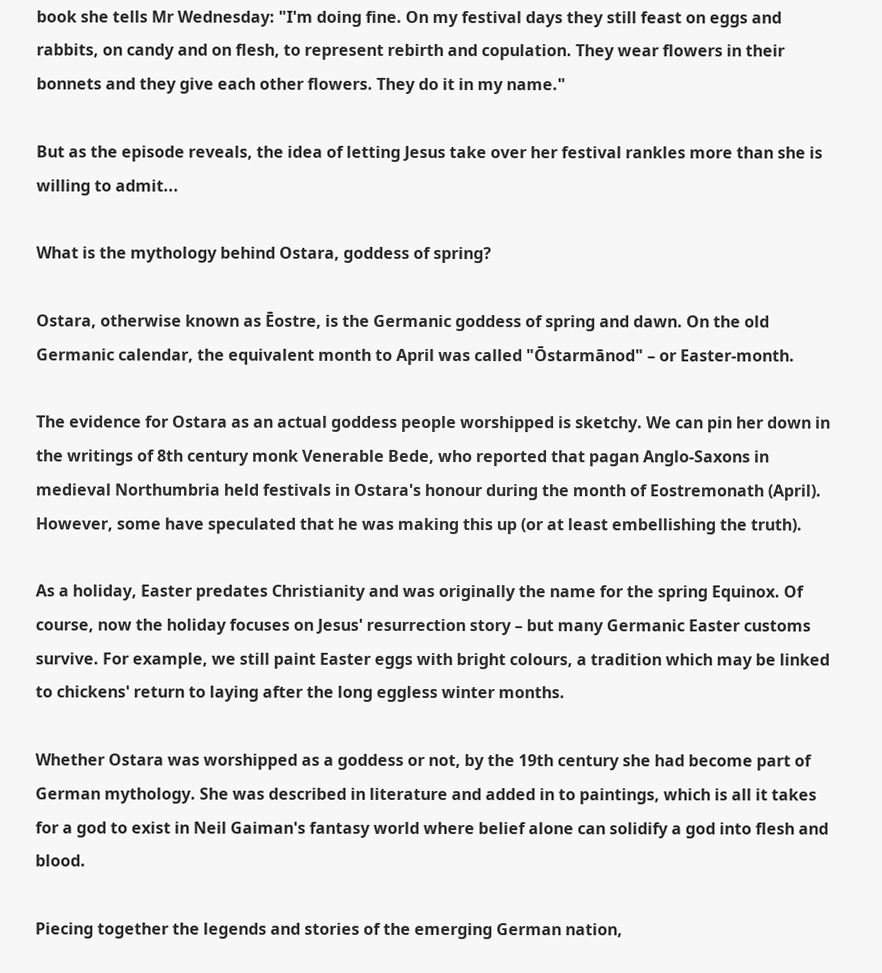book she tells Mr Wednesday: "I'm doing fine. On my festival days they still feast on eggs and rabbits, on candy and on flesh, to represent rebirth and copulation. They wear flowers in their bonnets and they give each other flowers. They do it in my name."

But as the episode reveals, the idea of letting Jesus take over her festival rankles more than she is willing to admit...

What is the mythology behind Ostara, goddess of spring?

Ostara, otherwise known as Ēostre, is the Germanic goddess of spring and dawn. On the old Germanic calendar, the equivalent month to April was called "Ōstarmānod" – or Easter-month.

The evidence for Ostara as an actual goddess people worshipped is sketchy. We can pin her down in the writings of 8th century monk Venerable Bede, who reported that pagan Anglo-Saxons in medieval Northumbria held festivals in Ostara's honour during the month of Eostremonath (April). However, some have speculated that he was making this up (or at least embellishing the truth).

As a holiday, Easter predates Christianity and was originally the name for the spring Equinox. Of course, now the holiday focuses on Jesus' resurrection story – but many Germanic Easter customs survive. For example, we still paint Easter eggs with bright colours, a tradition which may be linked to chickens' return to laying after the long eggless winter months.

Whether Ostara was worshipped as a goddess or not, by the 19th century she had become part of German mythology. She was described in literature and added in to paintings, which is all it takes for a god to exist in Neil Gaiman's fantasy world where belief alone can solidify a god into flesh and blood.

Piecing together the legends and stories of the emerging German nation,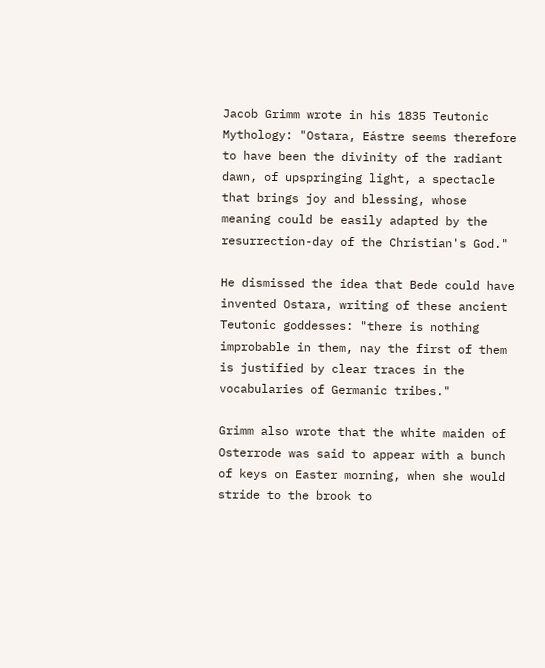Jacob Grimm wrote in his 1835 Teutonic Mythology: "Ostara, Eástre seems therefore to have been the divinity of the radiant dawn, of upspringing light, a spectacle that brings joy and blessing, whose meaning could be easily adapted by the resurrection-day of the Christian's God."

He dismissed the idea that Bede could have invented Ostara, writing of these ancient Teutonic goddesses: "there is nothing improbable in them, nay the first of them is justified by clear traces in the vocabularies of Germanic tribes."

Grimm also wrote that the white maiden of Osterrode was said to appear with a bunch of keys on Easter morning, when she would stride to the brook to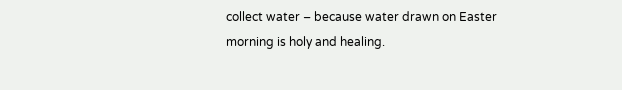collect water – because water drawn on Easter morning is holy and healing.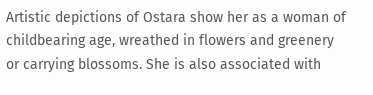Artistic depictions of Ostara show her as a woman of childbearing age, wreathed in flowers and greenery or carrying blossoms. She is also associated with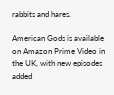rabbits and hares.

American Gods is available on Amazon Prime Video in the UK, with new episodes added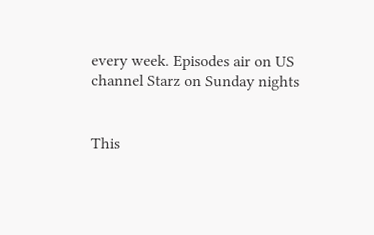every week. Episodes air on US channel Starz on Sunday nights


This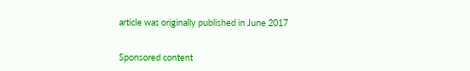article was originally published in June 2017


Sponsored content